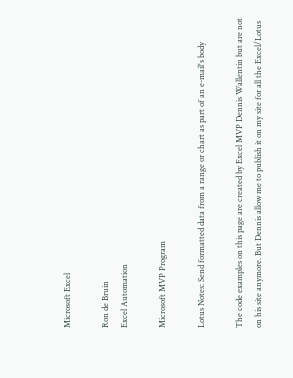Microsoft Excel

Ron de Bruin
Excel Automation

Microsoft MVP Program

Lotus Notes: Send formatted data from a range or chart as part of an e-mail's body

The code examples on this page are created by Excel MVP Dennis Wallentin but are not on his site anymore. But Dennis allow me to publish it on my site for all the Excel/Lotus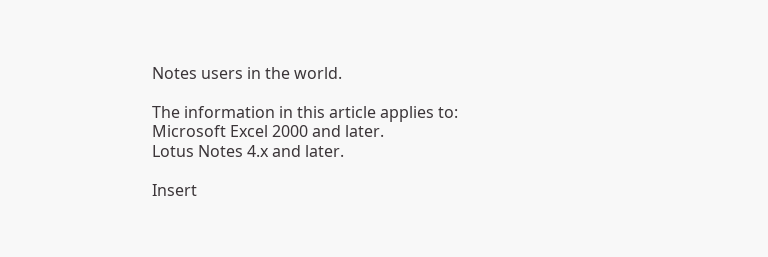Notes users in the world.

The information in this article applies to:
Microsoft Excel 2000 and later.
Lotus Notes 4.x and later.

Insert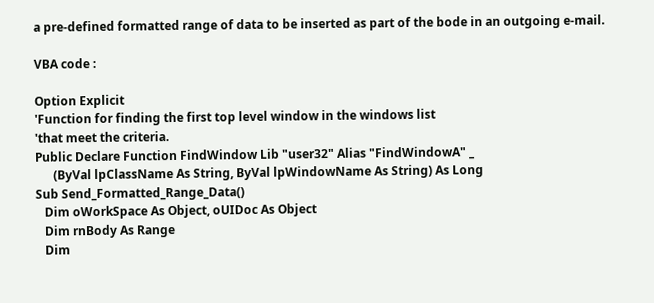a pre-defined formatted range of data to be inserted as part of the bode in an outgoing e-mail.

VBA code :

Option Explicit
'Function for finding the first top level window in the windows list
'that meet the criteria.
Public Declare Function FindWindow Lib "user32" Alias "FindWindowA" _
      (ByVal lpClassName As String, ByVal lpWindowName As String) As Long
Sub Send_Formatted_Range_Data()
   Dim oWorkSpace As Object, oUIDoc As Object
   Dim rnBody As Range
   Dim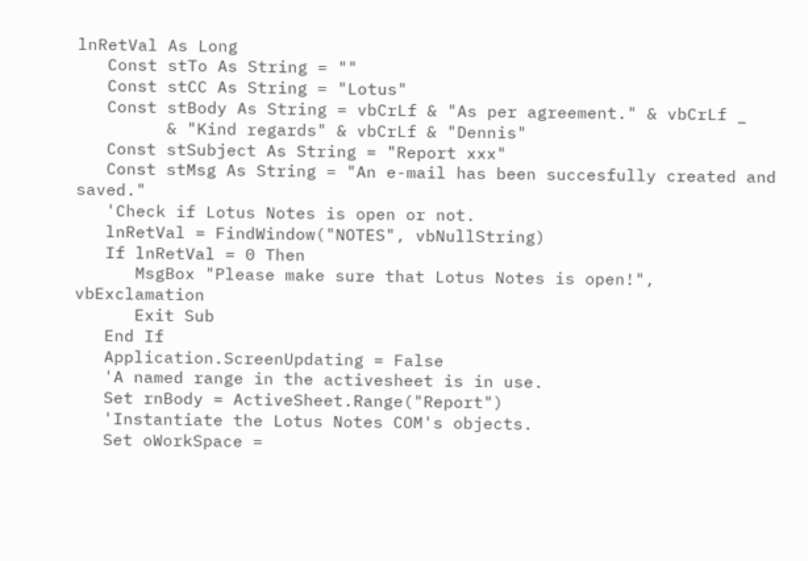lnRetVal As Long
   Const stTo As String = ""
   Const stCC As String = "Lotus"
   Const stBody As String = vbCrLf & "As per agreement." & vbCrLf _
         & "Kind regards" & vbCrLf & "Dennis"
   Const stSubject As String = "Report xxx"
   Const stMsg As String = "An e-mail has been succesfully created and saved."
   'Check if Lotus Notes is open or not.
   lnRetVal = FindWindow("NOTES", vbNullString)
   If lnRetVal = 0 Then
      MsgBox "Please make sure that Lotus Notes is open!", vbExclamation
      Exit Sub
   End If
   Application.ScreenUpdating = False
   'A named range in the activesheet is in use.
   Set rnBody = ActiveSheet.Range("Report")
   'Instantiate the Lotus Notes COM's objects.
   Set oWorkSpace =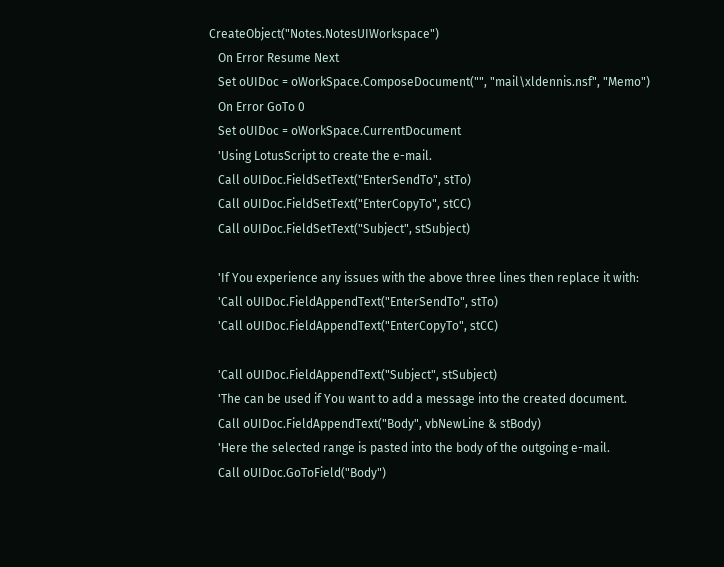CreateObject("Notes.NotesUIWorkspace")
   On Error Resume Next
   Set oUIDoc = oWorkSpace.ComposeDocument("", "mail\xldennis.nsf", "Memo")
   On Error GoTo 0
   Set oUIDoc = oWorkSpace.CurrentDocument
   'Using LotusScript to create the e-mail.
   Call oUIDoc.FieldSetText("EnterSendTo", stTo)
   Call oUIDoc.FieldSetText("EnterCopyTo", stCC)
   Call oUIDoc.FieldSetText("Subject", stSubject)

   'If You experience any issues with the above three lines then replace it with:
   'Call oUIDoc.FieldAppendText("EnterSendTo", stTo)
   'Call oUIDoc.FieldAppendText("EnterCopyTo", stCC)

   'Call oUIDoc.FieldAppendText("Subject", stSubject)
   'The can be used if You want to add a message into the created document.
   Call oUIDoc.FieldAppendText("Body", vbNewLine & stBody)
   'Here the selected range is pasted into the body of the outgoing e-mail.
   Call oUIDoc.GoToField("Body")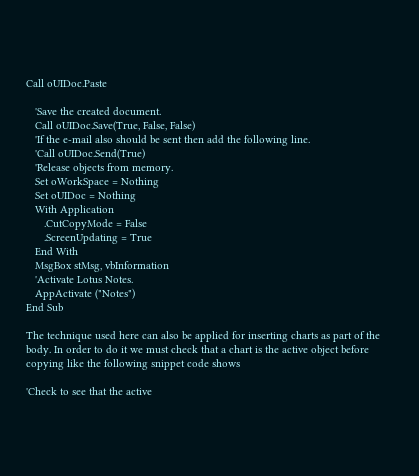Call oUIDoc.Paste

   'Save the created document.
   Call oUIDoc.Save(True, False, False)
   'If the e-mail also should be sent then add the following line.
   'Call oUIDoc.Send(True)
   'Release objects from memory.
   Set oWorkSpace = Nothing
   Set oUIDoc = Nothing
   With Application
      .CutCopyMode = False
      .ScreenUpdating = True
   End With
   MsgBox stMsg, vbInformation
   'Activate Lotus Notes.
   AppActivate ("Notes")
End Sub

The technique used here can also be applied for inserting charts as part of the body. In order to do it we must check that a chart is the active object before copying like the following snippet code shows

'Check to see that the active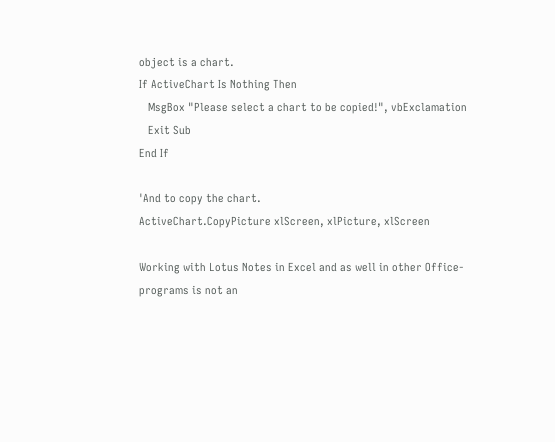object is a chart.
If ActiveChart Is Nothing Then
   MsgBox "Please select a chart to be copied!", vbExclamation
   Exit Sub
End If

'And to copy the chart.
ActiveChart.CopyPicture xlScreen, xlPicture, xlScreen

Working with Lotus Notes in Excel and as well in other Office-programs is not an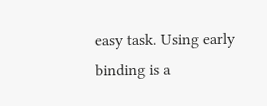easy task. Using early binding is a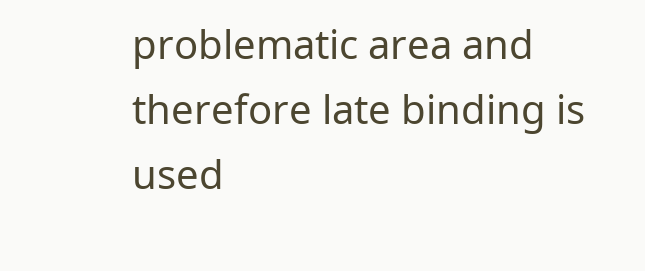problematic area and therefore late binding is used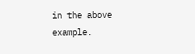in the above example.